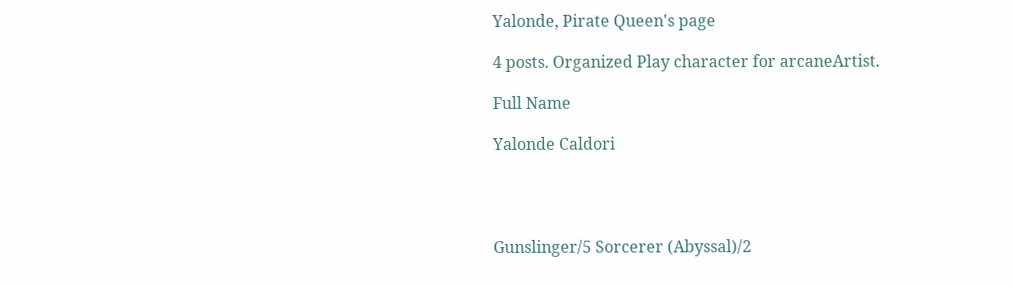Yalonde, Pirate Queen's page

4 posts. Organized Play character for arcaneArtist.

Full Name

Yalonde Caldori




Gunslinger/5 Sorcerer (Abyssal)/2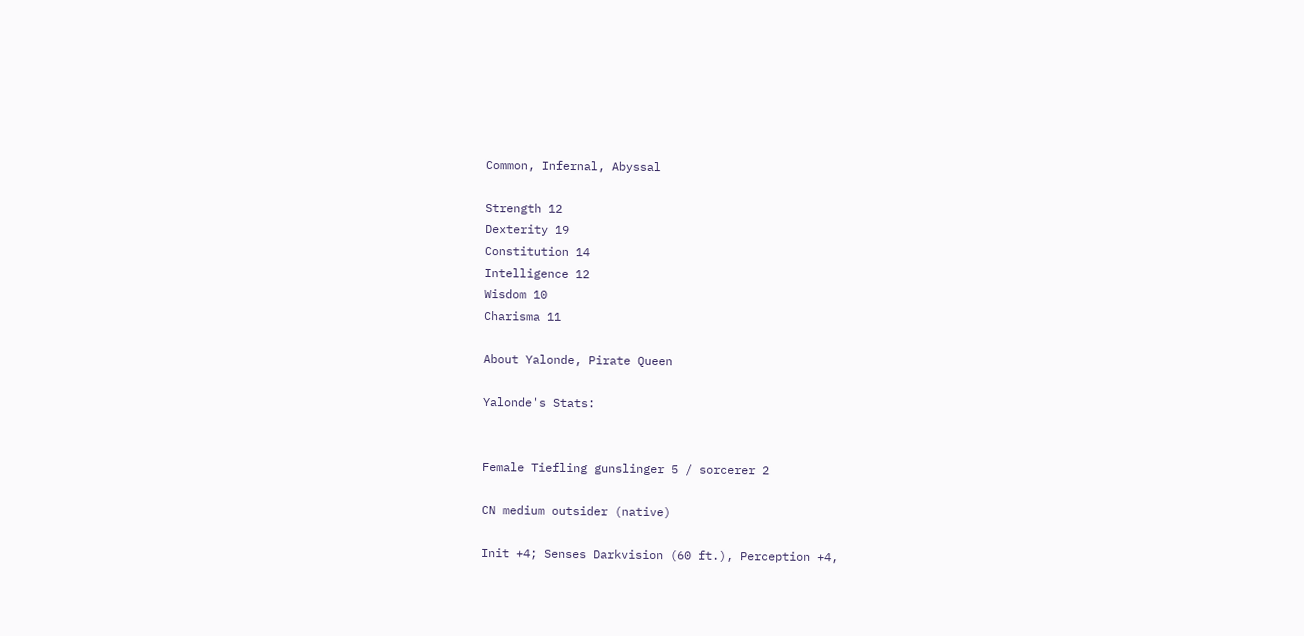Common, Infernal, Abyssal

Strength 12
Dexterity 19
Constitution 14
Intelligence 12
Wisdom 10
Charisma 11

About Yalonde, Pirate Queen

Yalonde's Stats:


Female Tiefling gunslinger 5 / sorcerer 2

CN medium outsider (native)

Init +4; Senses Darkvision (60 ft.), Perception +4,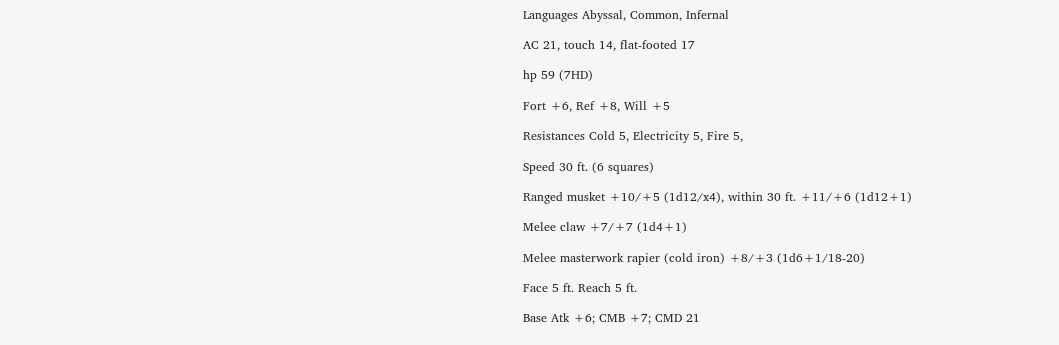Languages Abyssal, Common, Infernal

AC 21, touch 14, flat-footed 17

hp 59 (7HD)

Fort +6, Ref +8, Will +5

Resistances Cold 5, Electricity 5, Fire 5,

Speed 30 ft. (6 squares)

Ranged musket +10/+5 (1d12/x4), within 30 ft. +11/+6 (1d12+1)

Melee claw +7/+7 (1d4+1)

Melee masterwork rapier (cold iron) +8/+3 (1d6+1/18-20)

Face 5 ft. Reach 5 ft.

Base Atk +6; CMB +7; CMD 21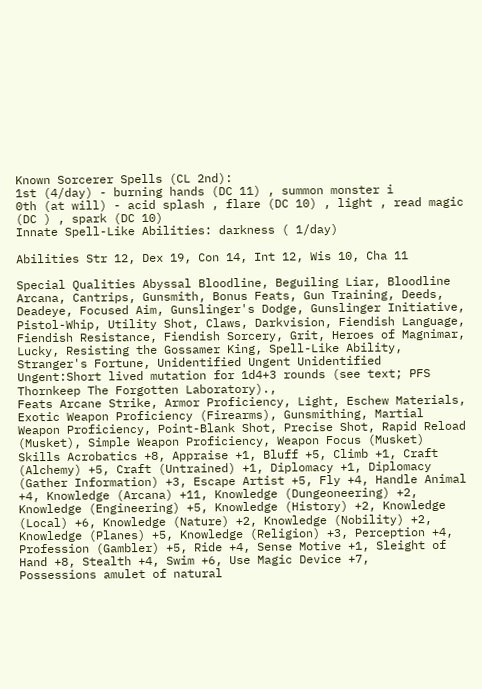Known Sorcerer Spells (CL 2nd):
1st (4/day) - burning hands (DC 11) , summon monster i
0th (at will) - acid splash , flare (DC 10) , light , read magic (DC ) , spark (DC 10)
Innate Spell-Like Abilities: darkness ( 1/day)

Abilities Str 12, Dex 19, Con 14, Int 12, Wis 10, Cha 11

Special Qualities Abyssal Bloodline, Beguiling Liar, Bloodline Arcana, Cantrips, Gunsmith, Bonus Feats, Gun Training, Deeds, Deadeye, Focused Aim, Gunslinger's Dodge, Gunslinger Initiative, Pistol-Whip, Utility Shot, Claws, Darkvision, Fiendish Language, Fiendish Resistance, Fiendish Sorcery, Grit, Heroes of Magnimar, Lucky, Resisting the Gossamer King, Spell-Like Ability, Stranger's Fortune, Unidentified Ungent Unidentified Ungent:Short lived mutation for 1d4+3 rounds (see text; PFS Thornkeep The Forgotten Laboratory).,
Feats Arcane Strike, Armor Proficiency, Light, Eschew Materials, Exotic Weapon Proficiency (Firearms), Gunsmithing, Martial Weapon Proficiency, Point-Blank Shot, Precise Shot, Rapid Reload (Musket), Simple Weapon Proficiency, Weapon Focus (Musket)
Skills Acrobatics +8, Appraise +1, Bluff +5, Climb +1, Craft (Alchemy) +5, Craft (Untrained) +1, Diplomacy +1, Diplomacy (Gather Information) +3, Escape Artist +5, Fly +4, Handle Animal +4, Knowledge (Arcana) +11, Knowledge (Dungeoneering) +2, Knowledge (Engineering) +5, Knowledge (History) +2, Knowledge (Local) +6, Knowledge (Nature) +2, Knowledge (Nobility) +2, Knowledge (Planes) +5, Knowledge (Religion) +3, Perception +4, Profession (Gambler) +5, Ride +4, Sense Motive +1, Sleight of Hand +8, Stealth +4, Swim +6, Use Magic Device +7,
Possessions amulet of natural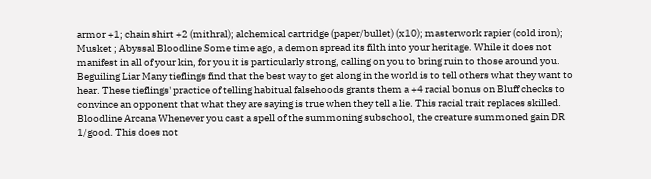armor +1; chain shirt +2 (mithral); alchemical cartridge (paper/bullet) (x10); masterwork rapier (cold iron); Musket ; Abyssal Bloodline Some time ago, a demon spread its filth into your heritage. While it does not manifest in all of your kin, for you it is particularly strong, calling on you to bring ruin to those around you.
Beguiling Liar Many tieflings find that the best way to get along in the world is to tell others what they want to hear. These tieflings' practice of telling habitual falsehoods grants them a +4 racial bonus on Bluff checks to convince an opponent that what they are saying is true when they tell a lie. This racial trait replaces skilled.
Bloodline Arcana Whenever you cast a spell of the summoning subschool, the creature summoned gain DR 1/good. This does not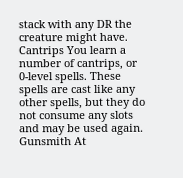stack with any DR the creature might have.
Cantrips You learn a number of cantrips, or 0-level spells. These spells are cast like any other spells, but they do not consume any slots and may be used again.
Gunsmith At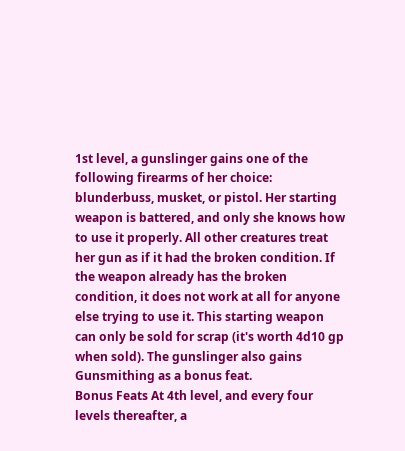1st level, a gunslinger gains one of the following firearms of her choice: blunderbuss, musket, or pistol. Her starting weapon is battered, and only she knows how to use it properly. All other creatures treat her gun as if it had the broken condition. If the weapon already has the broken condition, it does not work at all for anyone else trying to use it. This starting weapon can only be sold for scrap (it's worth 4d10 gp when sold). The gunslinger also gains Gunsmithing as a bonus feat.
Bonus Feats At 4th level, and every four levels thereafter, a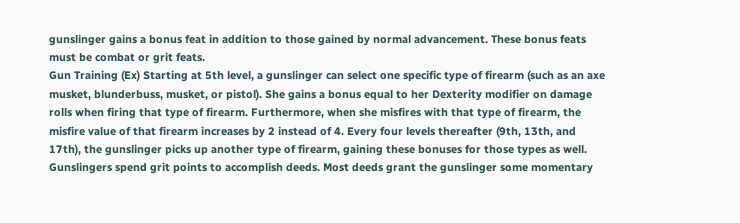gunslinger gains a bonus feat in addition to those gained by normal advancement. These bonus feats must be combat or grit feats.
Gun Training (Ex) Starting at 5th level, a gunslinger can select one specific type of firearm (such as an axe musket, blunderbuss, musket, or pistol). She gains a bonus equal to her Dexterity modifier on damage rolls when firing that type of firearm. Furthermore, when she misfires with that type of firearm, the misfire value of that firearm increases by 2 instead of 4. Every four levels thereafter (9th, 13th, and 17th), the gunslinger picks up another type of firearm, gaining these bonuses for those types as well.
Gunslingers spend grit points to accomplish deeds. Most deeds grant the gunslinger some momentary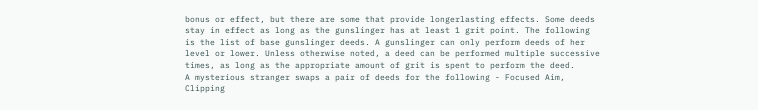bonus or effect, but there are some that provide longerlasting effects. Some deeds stay in effect as long as the gunslinger has at least 1 grit point. The following is the list of base gunslinger deeds. A gunslinger can only perform deeds of her level or lower. Unless otherwise noted, a deed can be performed multiple successive times, as long as the appropriate amount of grit is spent to perform the deed.
A mysterious stranger swaps a pair of deeds for the following - Focused Aim, Clipping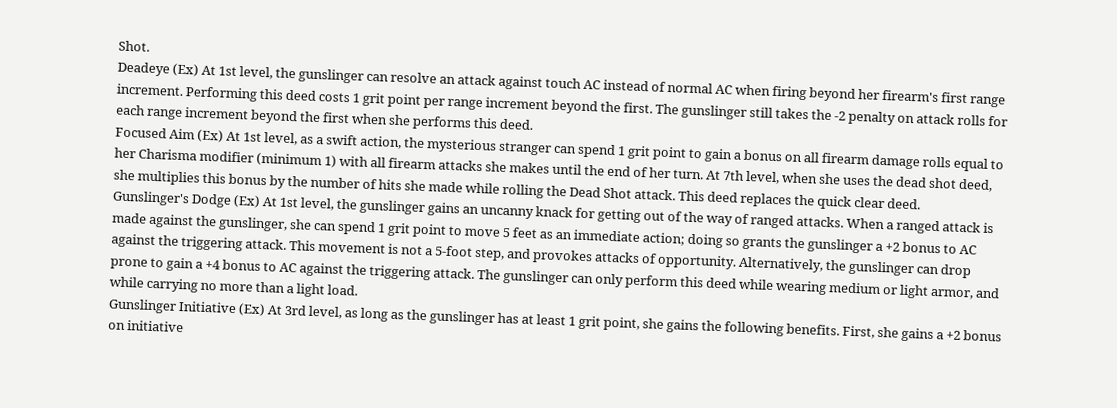Shot.
Deadeye (Ex) At 1st level, the gunslinger can resolve an attack against touch AC instead of normal AC when firing beyond her firearm's first range increment. Performing this deed costs 1 grit point per range increment beyond the first. The gunslinger still takes the -2 penalty on attack rolls for each range increment beyond the first when she performs this deed.
Focused Aim (Ex) At 1st level, as a swift action, the mysterious stranger can spend 1 grit point to gain a bonus on all firearm damage rolls equal to her Charisma modifier (minimum 1) with all firearm attacks she makes until the end of her turn. At 7th level, when she uses the dead shot deed, she multiplies this bonus by the number of hits she made while rolling the Dead Shot attack. This deed replaces the quick clear deed.
Gunslinger's Dodge (Ex) At 1st level, the gunslinger gains an uncanny knack for getting out of the way of ranged attacks. When a ranged attack is made against the gunslinger, she can spend 1 grit point to move 5 feet as an immediate action; doing so grants the gunslinger a +2 bonus to AC against the triggering attack. This movement is not a 5-foot step, and provokes attacks of opportunity. Alternatively, the gunslinger can drop prone to gain a +4 bonus to AC against the triggering attack. The gunslinger can only perform this deed while wearing medium or light armor, and while carrying no more than a light load.
Gunslinger Initiative (Ex) At 3rd level, as long as the gunslinger has at least 1 grit point, she gains the following benefits. First, she gains a +2 bonus on initiative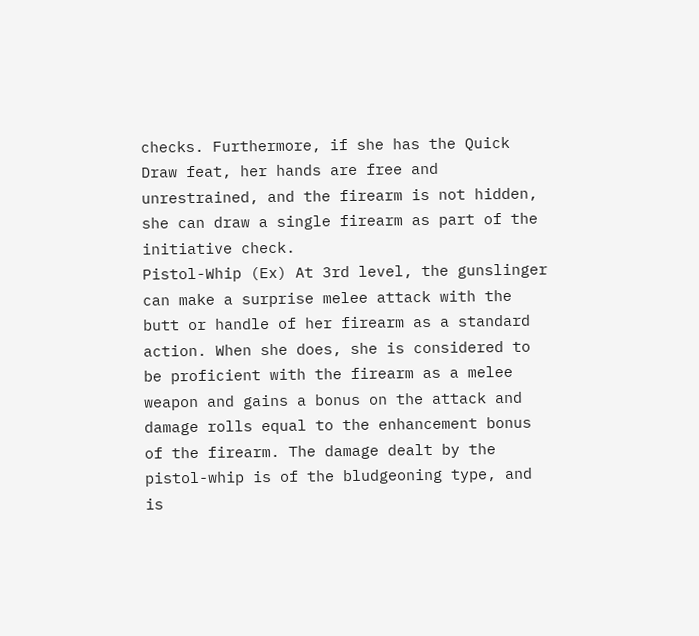checks. Furthermore, if she has the Quick Draw feat, her hands are free and unrestrained, and the firearm is not hidden, she can draw a single firearm as part of the initiative check.
Pistol-Whip (Ex) At 3rd level, the gunslinger can make a surprise melee attack with the butt or handle of her firearm as a standard action. When she does, she is considered to be proficient with the firearm as a melee weapon and gains a bonus on the attack and damage rolls equal to the enhancement bonus of the firearm. The damage dealt by the pistol-whip is of the bludgeoning type, and is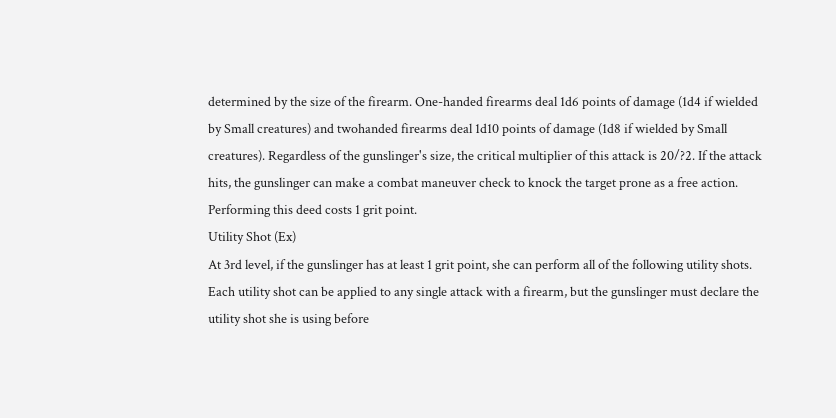determined by the size of the firearm. One-handed firearms deal 1d6 points of damage (1d4 if wielded by Small creatures) and twohanded firearms deal 1d10 points of damage (1d8 if wielded by Small creatures). Regardless of the gunslinger's size, the critical multiplier of this attack is 20/?2. If the attack hits, the gunslinger can make a combat maneuver check to knock the target prone as a free action. Performing this deed costs 1 grit point.
Utility Shot (Ex)
At 3rd level, if the gunslinger has at least 1 grit point, she can perform all of the following utility shots. Each utility shot can be applied to any single attack with a firearm, but the gunslinger must declare the utility shot she is using before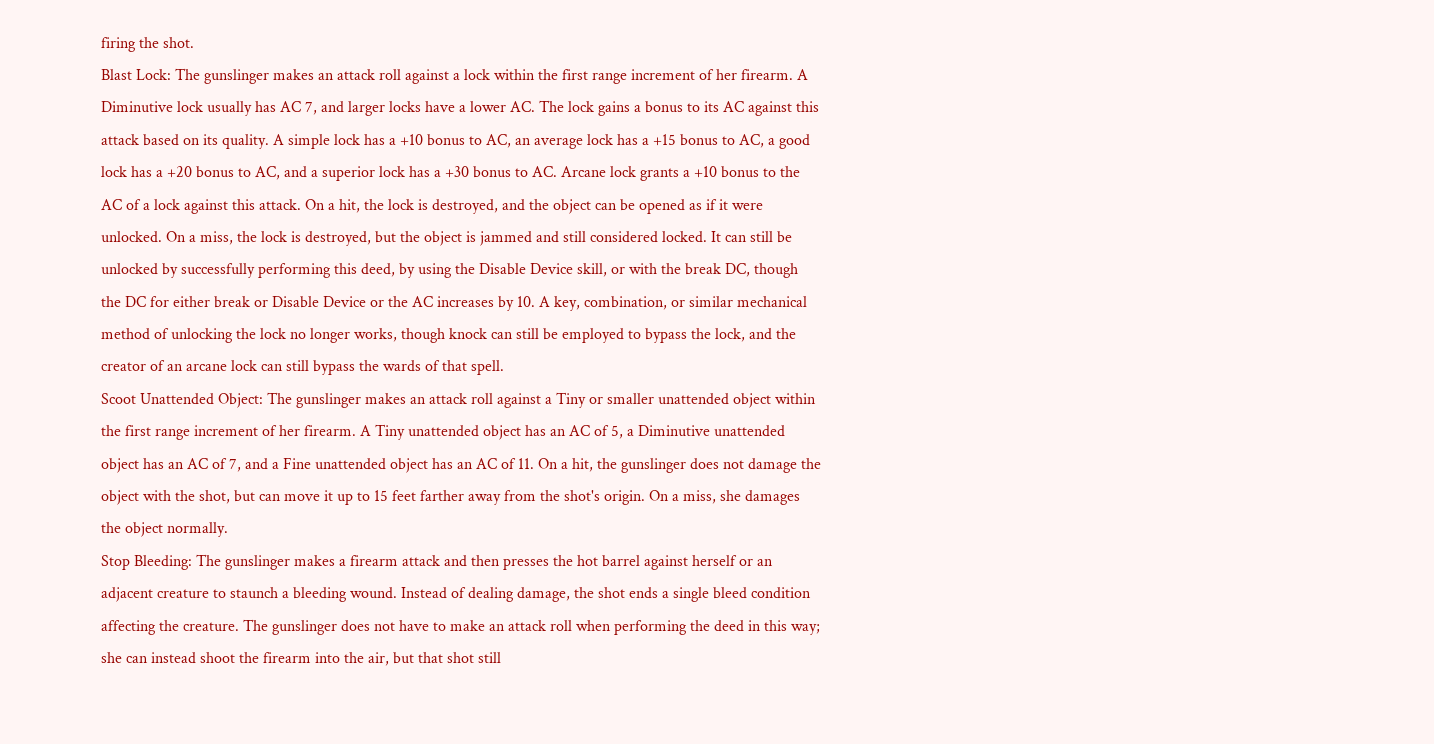firing the shot.
Blast Lock: The gunslinger makes an attack roll against a lock within the first range increment of her firearm. A Diminutive lock usually has AC 7, and larger locks have a lower AC. The lock gains a bonus to its AC against this attack based on its quality. A simple lock has a +10 bonus to AC, an average lock has a +15 bonus to AC, a good lock has a +20 bonus to AC, and a superior lock has a +30 bonus to AC. Arcane lock grants a +10 bonus to the AC of a lock against this attack. On a hit, the lock is destroyed, and the object can be opened as if it were unlocked. On a miss, the lock is destroyed, but the object is jammed and still considered locked. It can still be unlocked by successfully performing this deed, by using the Disable Device skill, or with the break DC, though the DC for either break or Disable Device or the AC increases by 10. A key, combination, or similar mechanical method of unlocking the lock no longer works, though knock can still be employed to bypass the lock, and the creator of an arcane lock can still bypass the wards of that spell.
Scoot Unattended Object: The gunslinger makes an attack roll against a Tiny or smaller unattended object within the first range increment of her firearm. A Tiny unattended object has an AC of 5, a Diminutive unattended object has an AC of 7, and a Fine unattended object has an AC of 11. On a hit, the gunslinger does not damage the object with the shot, but can move it up to 15 feet farther away from the shot's origin. On a miss, she damages the object normally.
Stop Bleeding: The gunslinger makes a firearm attack and then presses the hot barrel against herself or an adjacent creature to staunch a bleeding wound. Instead of dealing damage, the shot ends a single bleed condition affecting the creature. The gunslinger does not have to make an attack roll when performing the deed in this way; she can instead shoot the firearm into the air, but that shot still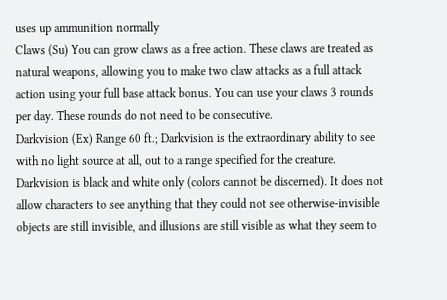uses up ammunition normally
Claws (Su) You can grow claws as a free action. These claws are treated as natural weapons, allowing you to make two claw attacks as a full attack action using your full base attack bonus. You can use your claws 3 rounds per day. These rounds do not need to be consecutive.
Darkvision (Ex) Range 60 ft.; Darkvision is the extraordinary ability to see with no light source at all, out to a range specified for the creature. Darkvision is black and white only (colors cannot be discerned). It does not allow characters to see anything that they could not see otherwise-invisible objects are still invisible, and illusions are still visible as what they seem to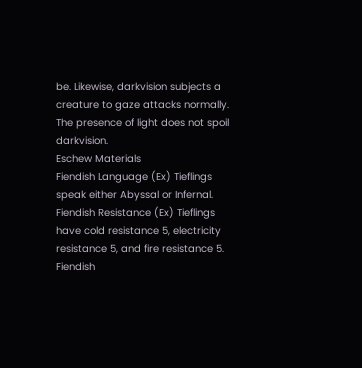be. Likewise, darkvision subjects a creature to gaze attacks normally. The presence of light does not spoil darkvision.
Eschew Materials
Fiendish Language (Ex) Tieflings speak either Abyssal or Infernal.
Fiendish Resistance (Ex) Tieflings have cold resistance 5, electricity resistance 5, and fire resistance 5.
Fiendish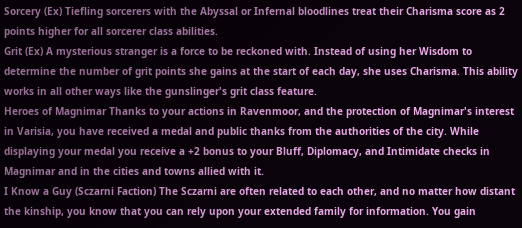Sorcery (Ex) Tiefling sorcerers with the Abyssal or Infernal bloodlines treat their Charisma score as 2 points higher for all sorcerer class abilities.
Grit (Ex) A mysterious stranger is a force to be reckoned with. Instead of using her Wisdom to determine the number of grit points she gains at the start of each day, she uses Charisma. This ability works in all other ways like the gunslinger's grit class feature.
Heroes of Magnimar Thanks to your actions in Ravenmoor, and the protection of Magnimar's interest in Varisia, you have received a medal and public thanks from the authorities of the city. While displaying your medal you receive a +2 bonus to your Bluff, Diplomacy, and Intimidate checks in Magnimar and in the cities and towns allied with it.
I Know a Guy (Sczarni Faction) The Sczarni are often related to each other, and no matter how distant the kinship, you know that you can rely upon your extended family for information. You gain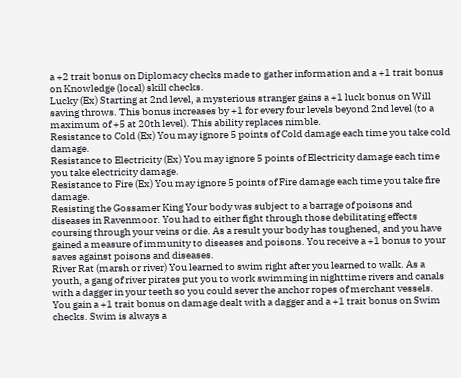a +2 trait bonus on Diplomacy checks made to gather information and a +1 trait bonus on Knowledge (local) skill checks.
Lucky (Ex) Starting at 2nd level, a mysterious stranger gains a +1 luck bonus on Will saving throws. This bonus increases by +1 for every four levels beyond 2nd level (to a maximum of +5 at 20th level). This ability replaces nimble.
Resistance to Cold (Ex) You may ignore 5 points of Cold damage each time you take cold damage.
Resistance to Electricity (Ex) You may ignore 5 points of Electricity damage each time you take electricity damage.
Resistance to Fire (Ex) You may ignore 5 points of Fire damage each time you take fire damage.
Resisting the Gossamer King Your body was subject to a barrage of poisons and diseases in Ravenmoor. You had to either fight through those debilitating effects coursing through your veins or die. As a result your body has toughened, and you have gained a measure of immunity to diseases and poisons. You receive a +1 bonus to your saves against poisons and diseases.
River Rat (marsh or river) You learned to swim right after you learned to walk. As a youth, a gang of river pirates put you to work swimming in nighttime rivers and canals with a dagger in your teeth so you could sever the anchor ropes of merchant vessels. You gain a +1 trait bonus on damage dealt with a dagger and a +1 trait bonus on Swim checks. Swim is always a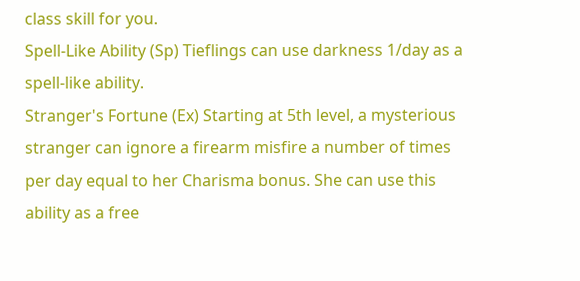class skill for you.
Spell-Like Ability (Sp) Tieflings can use darkness 1/day as a spell-like ability.
Stranger's Fortune (Ex) Starting at 5th level, a mysterious stranger can ignore a firearm misfire a number of times per day equal to her Charisma bonus. She can use this ability as a free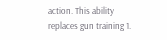action. This ability replaces gun training 1.